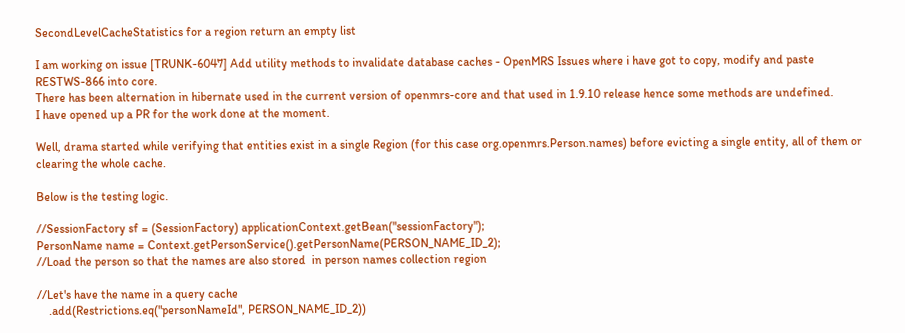SecondLevelCacheStatistics for a region return an empty list

I am working on issue [TRUNK-6047] Add utility methods to invalidate database caches - OpenMRS Issues where i have got to copy, modify and paste RESTWS-866 into core.
There has been alternation in hibernate used in the current version of openmrs-core and that used in 1.9.10 release hence some methods are undefined.
I have opened up a PR for the work done at the moment.

Well, drama started while verifying that entities exist in a single Region (for this case org.openmrs.Person.names) before evicting a single entity, all of them or clearing the whole cache.

Below is the testing logic.

//SessionFactory sf = (SessionFactory) applicationContext.getBean("sessionFactory");
PersonName name = Context.getPersonService().getPersonName(PERSON_NAME_ID_2);
//Load the person so that the names are also stored  in person names collection region

//Let's have the name in a query cache
    .add(Restrictions.eq("personNameId", PERSON_NAME_ID_2))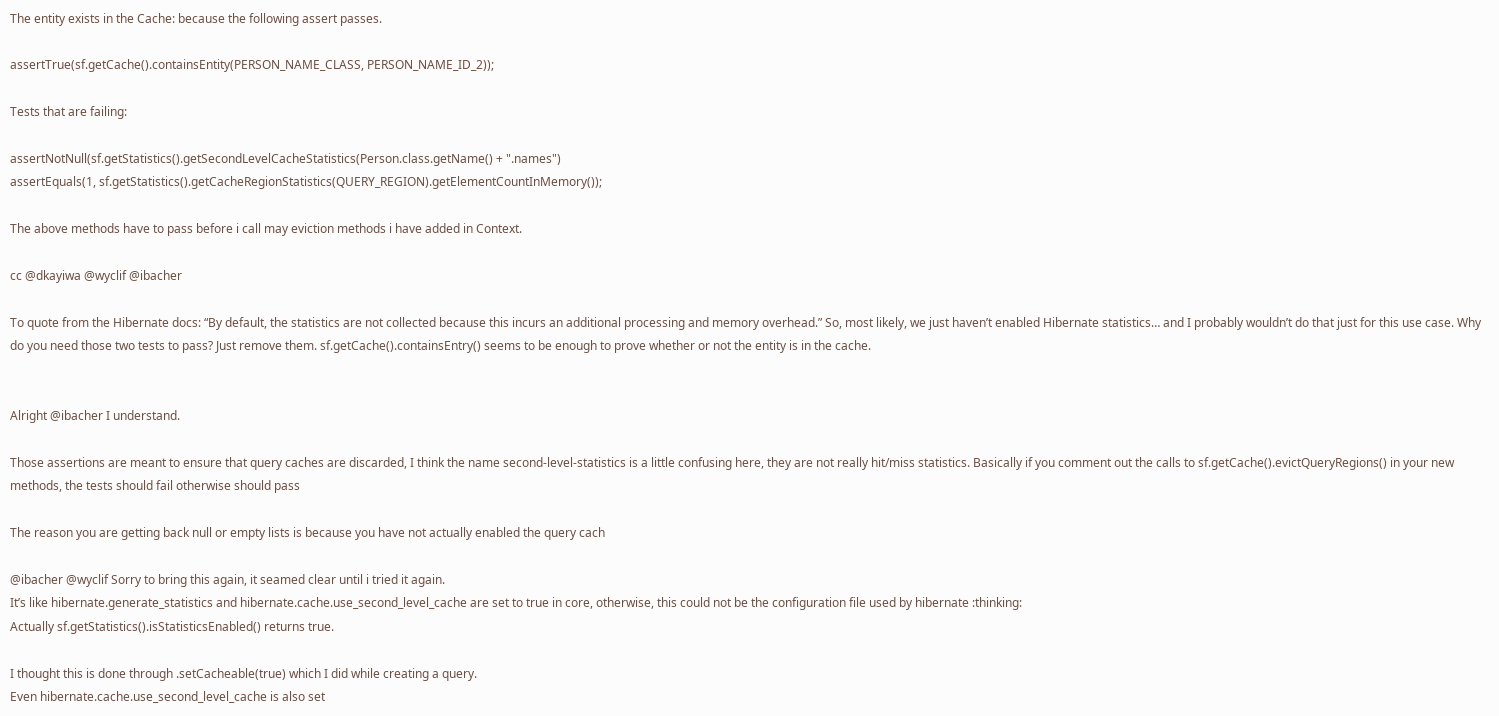The entity exists in the Cache: because the following assert passes.

assertTrue(sf.getCache().containsEntity(PERSON_NAME_CLASS, PERSON_NAME_ID_2));

Tests that are failing:

assertNotNull(sf.getStatistics().getSecondLevelCacheStatistics(Person.class.getName() + ".names")
assertEquals(1, sf.getStatistics().getCacheRegionStatistics(QUERY_REGION).getElementCountInMemory());

The above methods have to pass before i call may eviction methods i have added in Context.

cc @dkayiwa @wyclif @ibacher

To quote from the Hibernate docs: “By default, the statistics are not collected because this incurs an additional processing and memory overhead.” So, most likely, we just haven’t enabled Hibernate statistics… and I probably wouldn’t do that just for this use case. Why do you need those two tests to pass? Just remove them. sf.getCache().containsEntry() seems to be enough to prove whether or not the entity is in the cache.


Alright @ibacher I understand.

Those assertions are meant to ensure that query caches are discarded, I think the name second-level-statistics is a little confusing here, they are not really hit/miss statistics. Basically if you comment out the calls to sf.getCache().evictQueryRegions() in your new methods, the tests should fail otherwise should pass

The reason you are getting back null or empty lists is because you have not actually enabled the query cach

@ibacher @wyclif Sorry to bring this again, it seamed clear until i tried it again.
It’s like hibernate.generate_statistics and hibernate.cache.use_second_level_cache are set to true in core, otherwise, this could not be the configuration file used by hibernate :thinking:
Actually sf.getStatistics().isStatisticsEnabled() returns true.

I thought this is done through .setCacheable(true) which I did while creating a query.
Even hibernate.cache.use_second_level_cache is also set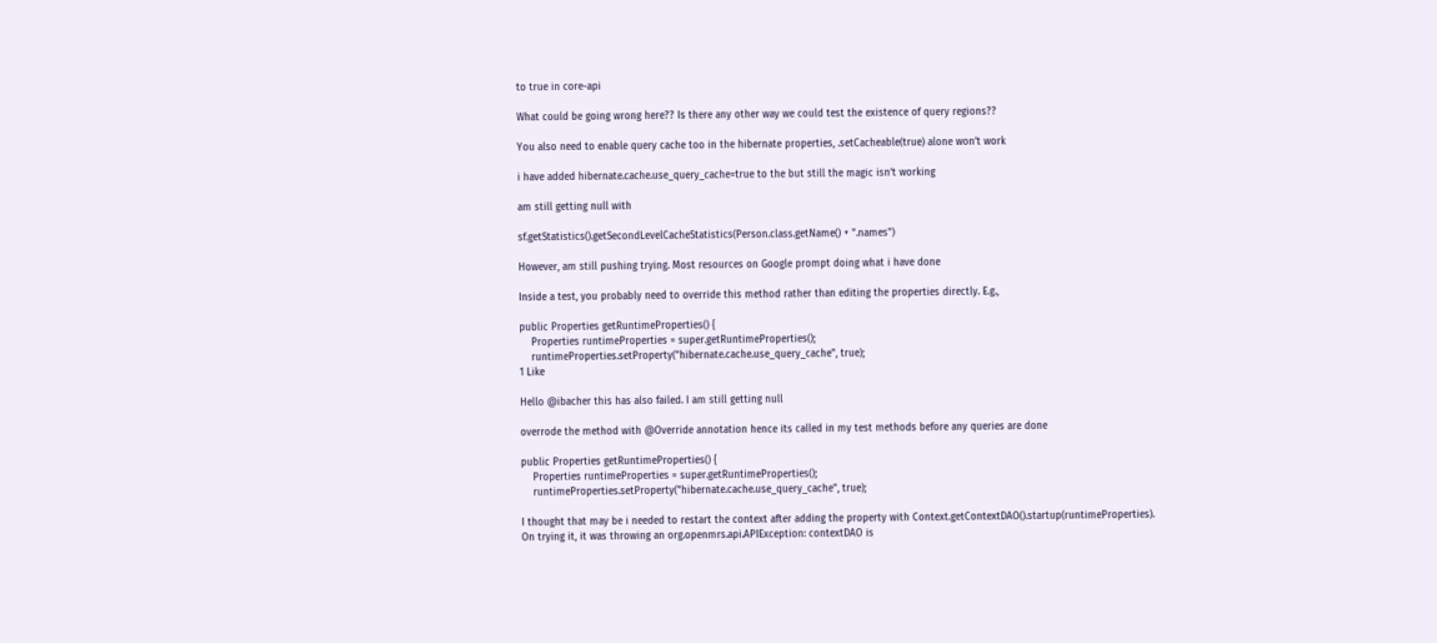to true in core-api

What could be going wrong here?? Is there any other way we could test the existence of query regions??

You also need to enable query cache too in the hibernate properties, .setCacheable(true) alone won’t work

i have added hibernate.cache.use_query_cache=true to the but still the magic isn’t working

am still getting null with

sf.getStatistics().getSecondLevelCacheStatistics(Person.class.getName() + ".names")

However, am still pushing trying. Most resources on Google prompt doing what i have done

Inside a test, you probably need to override this method rather than editing the properties directly. E.g.,

public Properties getRuntimeProperties() {
    Properties runtimeProperties = super.getRuntimeProperties();
    runtimeProperties.setProperty("hibernate.cache.use_query_cache", true);
1 Like

Hello @ibacher this has also failed. I am still getting null

overrode the method with @Override annotation hence its called in my test methods before any queries are done

public Properties getRuntimeProperties() {
    Properties runtimeProperties = super.getRuntimeProperties();
    runtimeProperties.setProperty("hibernate.cache.use_query_cache", true);

I thought that may be i needed to restart the context after adding the property with Context.getContextDAO().startup(runtimeProperties).
On trying it, it was throwing an org.openmrs.api.APIException: contextDAO is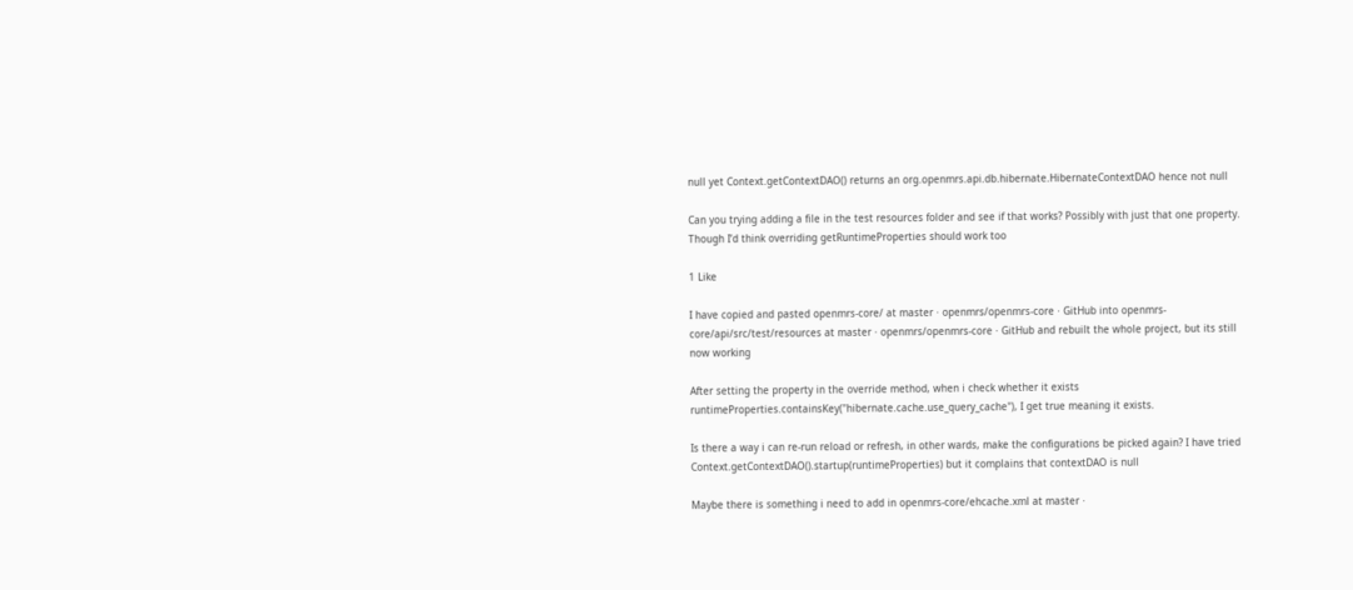null yet Context.getContextDAO() returns an org.openmrs.api.db.hibernate.HibernateContextDAO hence not null

Can you trying adding a file in the test resources folder and see if that works? Possibly with just that one property. Though I’d think overriding getRuntimeProperties should work too

1 Like

I have copied and pasted openmrs-core/ at master · openmrs/openmrs-core · GitHub into openmrs-core/api/src/test/resources at master · openmrs/openmrs-core · GitHub and rebuilt the whole project, but its still now working

After setting the property in the override method, when i check whether it exists runtimeProperties.containsKey("hibernate.cache.use_query_cache"), I get true meaning it exists.

Is there a way i can re-run reload or refresh, in other wards, make the configurations be picked again? I have tried Context.getContextDAO().startup(runtimeProperties) but it complains that contextDAO is null

Maybe there is something i need to add in openmrs-core/ehcache.xml at master ·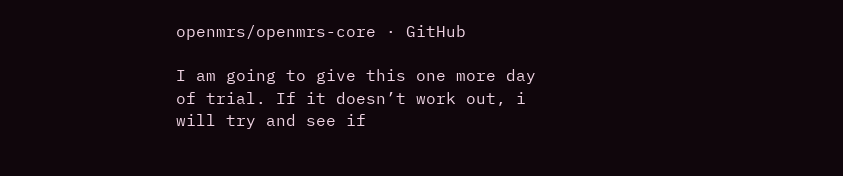openmrs/openmrs-core · GitHub

I am going to give this one more day of trial. If it doesn’t work out, i will try and see if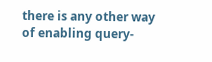there is any other way of enabling query-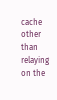cache other than relaying on the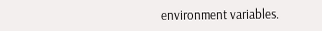environment variables.